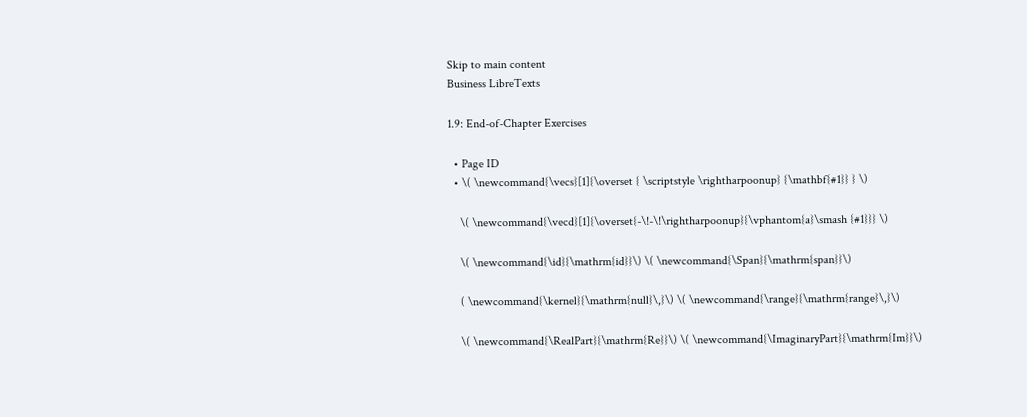Skip to main content
Business LibreTexts

1.9: End-of-Chapter Exercises

  • Page ID
  • \( \newcommand{\vecs}[1]{\overset { \scriptstyle \rightharpoonup} {\mathbf{#1}} } \)

    \( \newcommand{\vecd}[1]{\overset{-\!-\!\rightharpoonup}{\vphantom{a}\smash {#1}}} \)

    \( \newcommand{\id}{\mathrm{id}}\) \( \newcommand{\Span}{\mathrm{span}}\)

    ( \newcommand{\kernel}{\mathrm{null}\,}\) \( \newcommand{\range}{\mathrm{range}\,}\)

    \( \newcommand{\RealPart}{\mathrm{Re}}\) \( \newcommand{\ImaginaryPart}{\mathrm{Im}}\)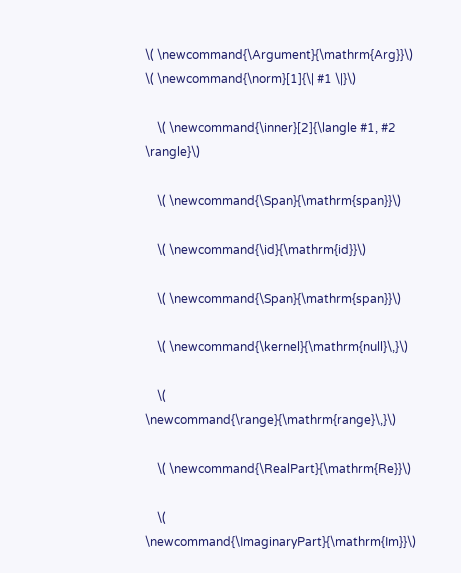\( \newcommand{\Argument}{\mathrm{Arg}}\) \( \newcommand{\norm}[1]{\| #1 \|}\)

    \( \newcommand{\inner}[2]{\langle #1, #2 \rangle}\)

    \( \newcommand{\Span}{\mathrm{span}}\)

    \( \newcommand{\id}{\mathrm{id}}\)

    \( \newcommand{\Span}{\mathrm{span}}\)

    \( \newcommand{\kernel}{\mathrm{null}\,}\)

    \( \newcommand{\range}{\mathrm{range}\,}\)

    \( \newcommand{\RealPart}{\mathrm{Re}}\)

    \( \newcommand{\ImaginaryPart}{\mathrm{Im}}\)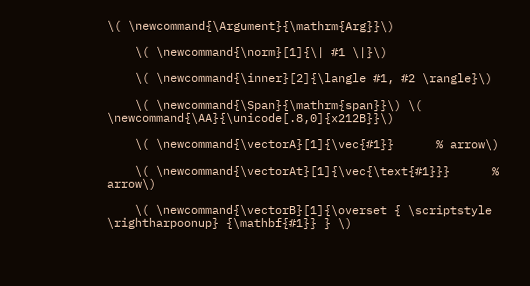\( \newcommand{\Argument}{\mathrm{Arg}}\)

    \( \newcommand{\norm}[1]{\| #1 \|}\)

    \( \newcommand{\inner}[2]{\langle #1, #2 \rangle}\)

    \( \newcommand{\Span}{\mathrm{span}}\) \( \newcommand{\AA}{\unicode[.8,0]{x212B}}\)

    \( \newcommand{\vectorA}[1]{\vec{#1}}      % arrow\)

    \( \newcommand{\vectorAt}[1]{\vec{\text{#1}}}      % arrow\)

    \( \newcommand{\vectorB}[1]{\overset { \scriptstyle \rightharpoonup} {\mathbf{#1}} } \)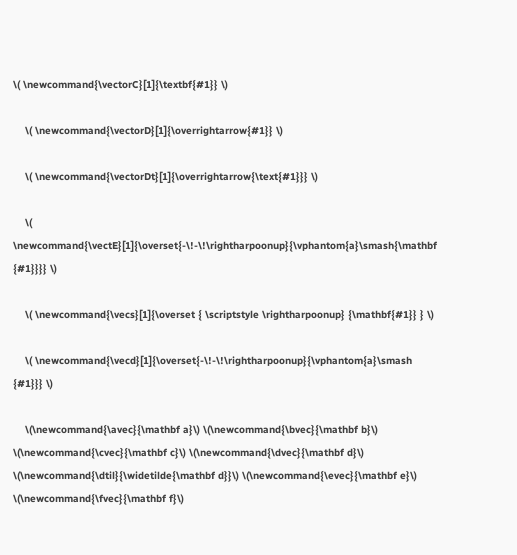\( \newcommand{\vectorC}[1]{\textbf{#1}} \)

    \( \newcommand{\vectorD}[1]{\overrightarrow{#1}} \)

    \( \newcommand{\vectorDt}[1]{\overrightarrow{\text{#1}}} \)

    \( \newcommand{\vectE}[1]{\overset{-\!-\!\rightharpoonup}{\vphantom{a}\smash{\mathbf {#1}}}} \)

    \( \newcommand{\vecs}[1]{\overset { \scriptstyle \rightharpoonup} {\mathbf{#1}} } \)

    \( \newcommand{\vecd}[1]{\overset{-\!-\!\rightharpoonup}{\vphantom{a}\smash {#1}}} \)

    \(\newcommand{\avec}{\mathbf a}\) \(\newcommand{\bvec}{\mathbf b}\) \(\newcommand{\cvec}{\mathbf c}\) \(\newcommand{\dvec}{\mathbf d}\) \(\newcommand{\dtil}{\widetilde{\mathbf d}}\) \(\newcommand{\evec}{\mathbf e}\) \(\newcommand{\fvec}{\mathbf f}\)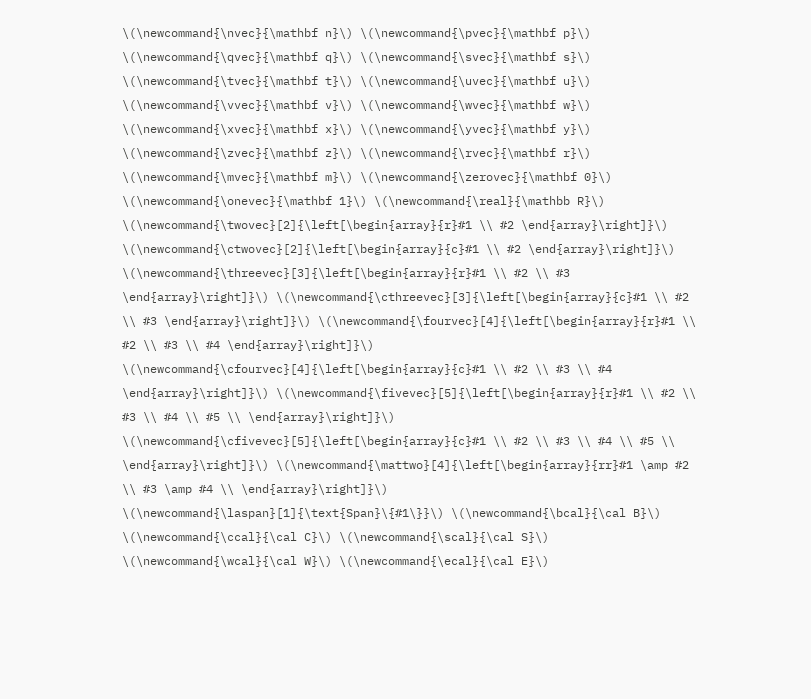\(\newcommand{\nvec}{\mathbf n}\) \(\newcommand{\pvec}{\mathbf p}\) \(\newcommand{\qvec}{\mathbf q}\) \(\newcommand{\svec}{\mathbf s}\) \(\newcommand{\tvec}{\mathbf t}\) \(\newcommand{\uvec}{\mathbf u}\) \(\newcommand{\vvec}{\mathbf v}\) \(\newcommand{\wvec}{\mathbf w}\) \(\newcommand{\xvec}{\mathbf x}\) \(\newcommand{\yvec}{\mathbf y}\) \(\newcommand{\zvec}{\mathbf z}\) \(\newcommand{\rvec}{\mathbf r}\) \(\newcommand{\mvec}{\mathbf m}\) \(\newcommand{\zerovec}{\mathbf 0}\) \(\newcommand{\onevec}{\mathbf 1}\) \(\newcommand{\real}{\mathbb R}\) \(\newcommand{\twovec}[2]{\left[\begin{array}{r}#1 \\ #2 \end{array}\right]}\) \(\newcommand{\ctwovec}[2]{\left[\begin{array}{c}#1 \\ #2 \end{array}\right]}\) \(\newcommand{\threevec}[3]{\left[\begin{array}{r}#1 \\ #2 \\ #3 \end{array}\right]}\) \(\newcommand{\cthreevec}[3]{\left[\begin{array}{c}#1 \\ #2 \\ #3 \end{array}\right]}\) \(\newcommand{\fourvec}[4]{\left[\begin{array}{r}#1 \\ #2 \\ #3 \\ #4 \end{array}\right]}\) \(\newcommand{\cfourvec}[4]{\left[\begin{array}{c}#1 \\ #2 \\ #3 \\ #4 \end{array}\right]}\) \(\newcommand{\fivevec}[5]{\left[\begin{array}{r}#1 \\ #2 \\ #3 \\ #4 \\ #5 \\ \end{array}\right]}\) \(\newcommand{\cfivevec}[5]{\left[\begin{array}{c}#1 \\ #2 \\ #3 \\ #4 \\ #5 \\ \end{array}\right]}\) \(\newcommand{\mattwo}[4]{\left[\begin{array}{rr}#1 \amp #2 \\ #3 \amp #4 \\ \end{array}\right]}\) \(\newcommand{\laspan}[1]{\text{Span}\{#1\}}\) \(\newcommand{\bcal}{\cal B}\) \(\newcommand{\ccal}{\cal C}\) \(\newcommand{\scal}{\cal S}\) \(\newcommand{\wcal}{\cal W}\) \(\newcommand{\ecal}{\cal E}\)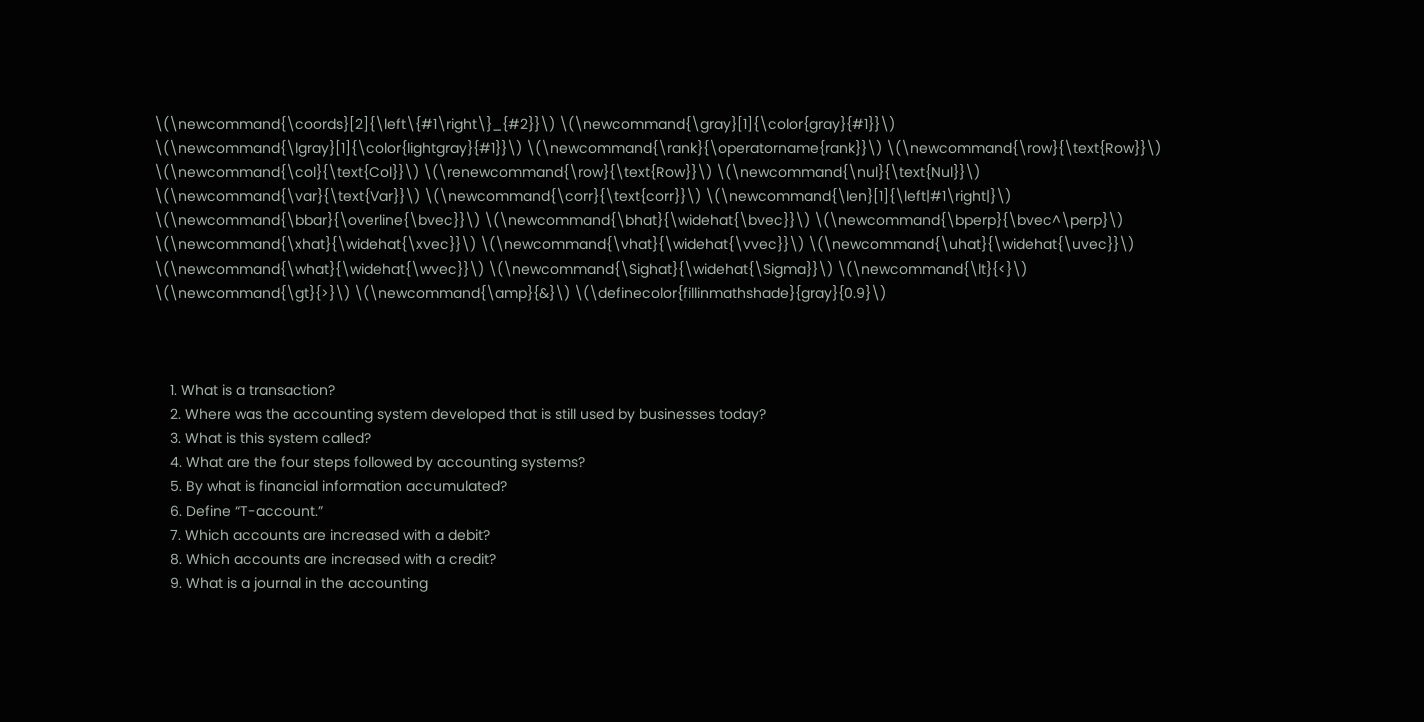\(\newcommand{\coords}[2]{\left\{#1\right\}_{#2}}\) \(\newcommand{\gray}[1]{\color{gray}{#1}}\) \(\newcommand{\lgray}[1]{\color{lightgray}{#1}}\) \(\newcommand{\rank}{\operatorname{rank}}\) \(\newcommand{\row}{\text{Row}}\) \(\newcommand{\col}{\text{Col}}\) \(\renewcommand{\row}{\text{Row}}\) \(\newcommand{\nul}{\text{Nul}}\) \(\newcommand{\var}{\text{Var}}\) \(\newcommand{\corr}{\text{corr}}\) \(\newcommand{\len}[1]{\left|#1\right|}\) \(\newcommand{\bbar}{\overline{\bvec}}\) \(\newcommand{\bhat}{\widehat{\bvec}}\) \(\newcommand{\bperp}{\bvec^\perp}\) \(\newcommand{\xhat}{\widehat{\xvec}}\) \(\newcommand{\vhat}{\widehat{\vvec}}\) \(\newcommand{\uhat}{\widehat{\uvec}}\) \(\newcommand{\what}{\widehat{\wvec}}\) \(\newcommand{\Sighat}{\widehat{\Sigma}}\) \(\newcommand{\lt}{<}\) \(\newcommand{\gt}{>}\) \(\newcommand{\amp}{&}\) \(\definecolor{fillinmathshade}{gray}{0.9}\)



    1. What is a transaction?
    2. Where was the accounting system developed that is still used by businesses today?
    3. What is this system called?
    4. What are the four steps followed by accounting systems?
    5. By what is financial information accumulated?
    6. Define “T-account.”
    7. Which accounts are increased with a debit?
    8. Which accounts are increased with a credit?
    9. What is a journal in the accounting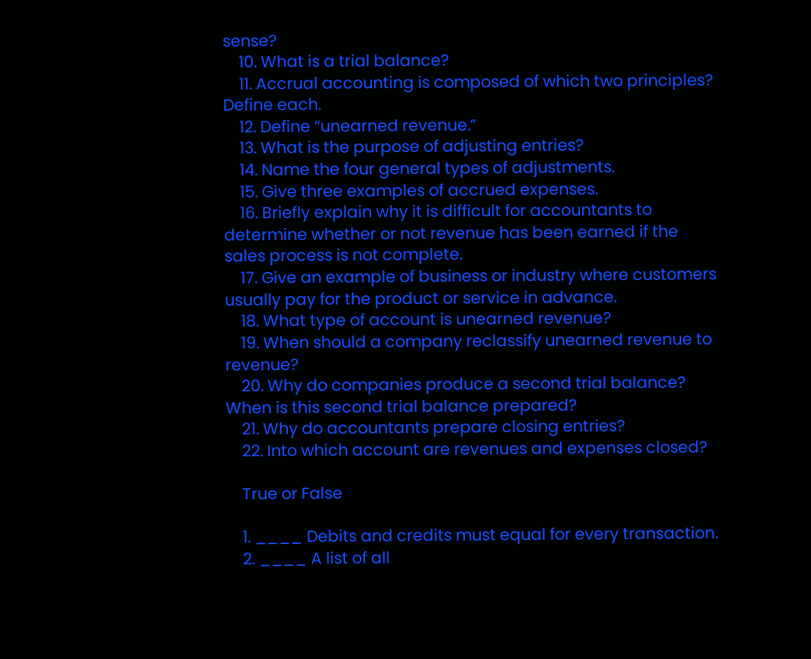sense?
    10. What is a trial balance?
    11. Accrual accounting is composed of which two principles? Define each.
    12. Define “unearned revenue.”
    13. What is the purpose of adjusting entries?
    14. Name the four general types of adjustments.
    15. Give three examples of accrued expenses.
    16. Briefly explain why it is difficult for accountants to determine whether or not revenue has been earned if the sales process is not complete.
    17. Give an example of business or industry where customers usually pay for the product or service in advance.
    18. What type of account is unearned revenue?
    19. When should a company reclassify unearned revenue to revenue?
    20. Why do companies produce a second trial balance? When is this second trial balance prepared?
    21. Why do accountants prepare closing entries?
    22. Into which account are revenues and expenses closed?

    True or False

    1. ____ Debits and credits must equal for every transaction.
    2. ____ A list of all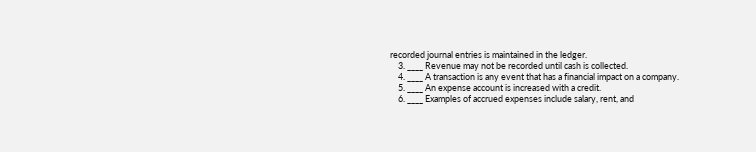recorded journal entries is maintained in the ledger.
    3. ____ Revenue may not be recorded until cash is collected.
    4. ____ A transaction is any event that has a financial impact on a company.
    5. ____ An expense account is increased with a credit.
    6. ____ Examples of accrued expenses include salary, rent, and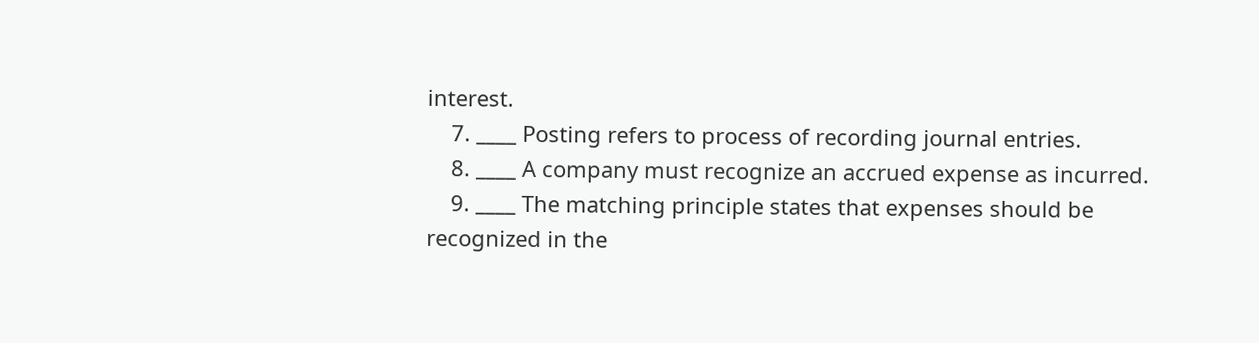interest.
    7. ____ Posting refers to process of recording journal entries.
    8. ____ A company must recognize an accrued expense as incurred.
    9. ____ The matching principle states that expenses should be recognized in the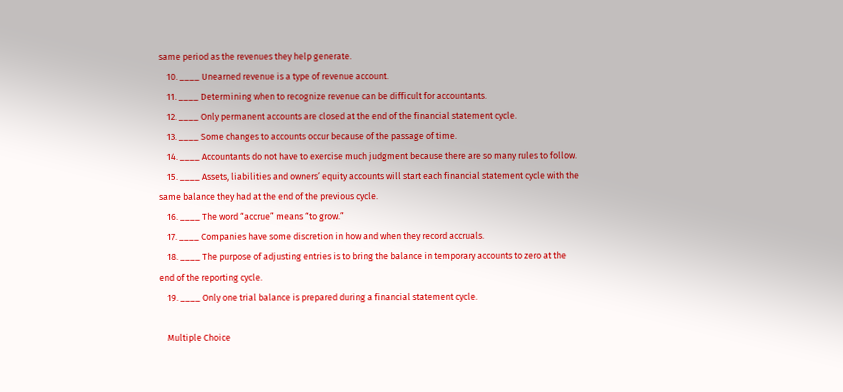same period as the revenues they help generate.
    10. ____ Unearned revenue is a type of revenue account.
    11. ____ Determining when to recognize revenue can be difficult for accountants.
    12. ____ Only permanent accounts are closed at the end of the financial statement cycle.
    13. ____ Some changes to accounts occur because of the passage of time.
    14. ____ Accountants do not have to exercise much judgment because there are so many rules to follow.
    15. ____ Assets, liabilities and owners’ equity accounts will start each financial statement cycle with the same balance they had at the end of the previous cycle.
    16. ____ The word “accrue” means “to grow.”
    17. ____ Companies have some discretion in how and when they record accruals.
    18. ____ The purpose of adjusting entries is to bring the balance in temporary accounts to zero at the end of the reporting cycle.
    19. ____ Only one trial balance is prepared during a financial statement cycle.

    Multiple Choice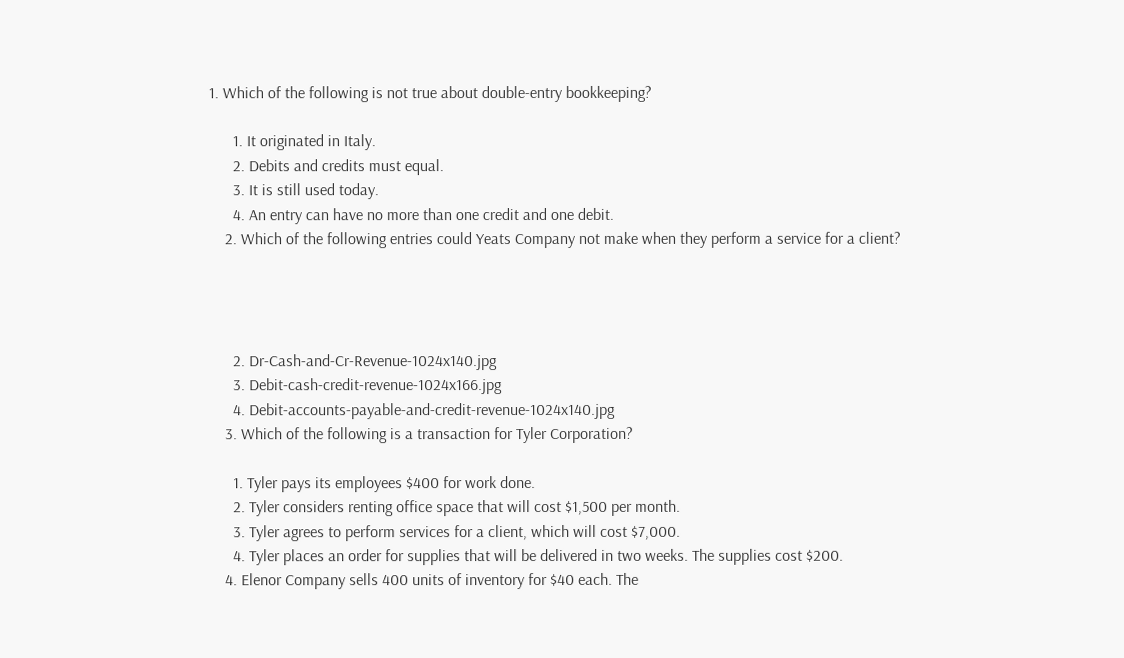1. Which of the following is not true about double-entry bookkeeping?

      1. It originated in Italy.
      2. Debits and credits must equal.
      3. It is still used today.
      4. An entry can have no more than one credit and one debit.
    2. Which of the following entries could Yeats Company not make when they perform a service for a client?




      2. Dr-Cash-and-Cr-Revenue-1024x140.jpg
      3. Debit-cash-credit-revenue-1024x166.jpg
      4. Debit-accounts-payable-and-credit-revenue-1024x140.jpg
    3. Which of the following is a transaction for Tyler Corporation?

      1. Tyler pays its employees $400 for work done.
      2. Tyler considers renting office space that will cost $1,500 per month.
      3. Tyler agrees to perform services for a client, which will cost $7,000.
      4. Tyler places an order for supplies that will be delivered in two weeks. The supplies cost $200.
    4. Elenor Company sells 400 units of inventory for $40 each. The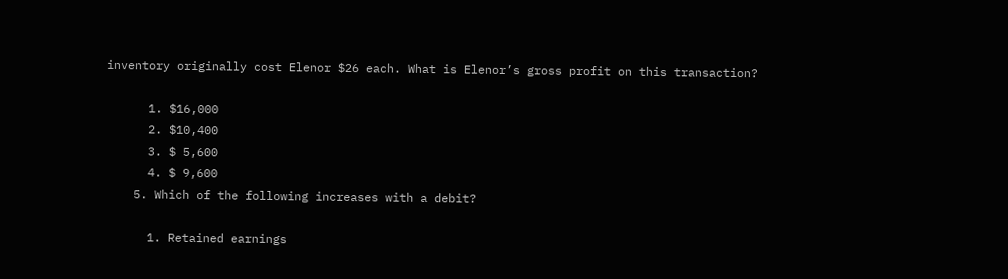inventory originally cost Elenor $26 each. What is Elenor’s gross profit on this transaction?

      1. $16,000
      2. $10,400
      3. $ 5,600
      4. $ 9,600
    5. Which of the following increases with a debit?

      1. Retained earnings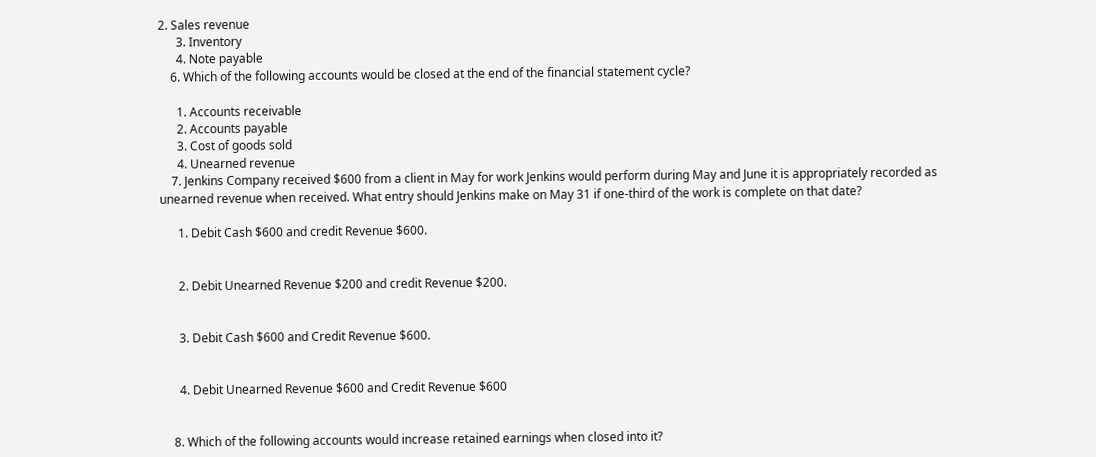2. Sales revenue
      3. Inventory
      4. Note payable
    6. Which of the following accounts would be closed at the end of the financial statement cycle?

      1. Accounts receivable
      2. Accounts payable
      3. Cost of goods sold
      4. Unearned revenue
    7. Jenkins Company received $600 from a client in May for work Jenkins would perform during May and June it is appropriately recorded as unearned revenue when received. What entry should Jenkins make on May 31 if one-third of the work is complete on that date?

      1. Debit Cash $600 and credit Revenue $600.


      2. Debit Unearned Revenue $200 and credit Revenue $200.


      3. Debit Cash $600 and Credit Revenue $600.


      4. Debit Unearned Revenue $600 and Credit Revenue $600


    8. Which of the following accounts would increase retained earnings when closed into it?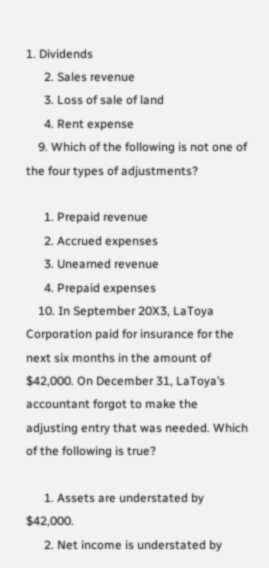1. Dividends
      2. Sales revenue
      3. Loss of sale of land
      4. Rent expense
    9. Which of the following is not one of the four types of adjustments?

      1. Prepaid revenue
      2. Accrued expenses
      3. Unearned revenue
      4. Prepaid expenses
    10. In September 20X3, LaToya Corporation paid for insurance for the next six months in the amount of $42,000. On December 31, LaToya’s accountant forgot to make the adjusting entry that was needed. Which of the following is true?

      1. Assets are understated by $42,000.
      2. Net income is understated by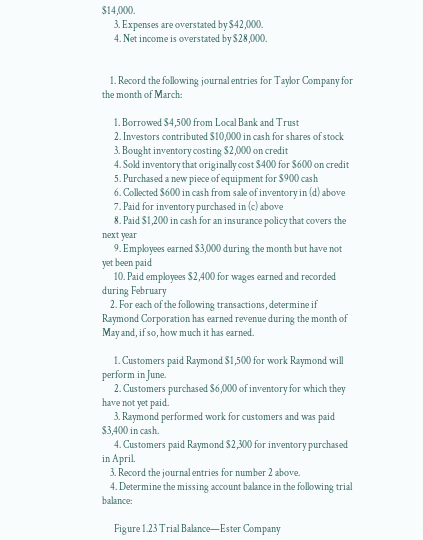$14,000.
      3. Expenses are overstated by $42,000.
      4. Net income is overstated by $28,000.


    1. Record the following journal entries for Taylor Company for the month of March:

      1. Borrowed $4,500 from Local Bank and Trust
      2. Investors contributed $10,000 in cash for shares of stock
      3. Bought inventory costing $2,000 on credit
      4. Sold inventory that originally cost $400 for $600 on credit
      5. Purchased a new piece of equipment for $900 cash
      6. Collected $600 in cash from sale of inventory in (d) above
      7. Paid for inventory purchased in (c) above
      8. Paid $1,200 in cash for an insurance policy that covers the next year
      9. Employees earned $3,000 during the month but have not yet been paid
      10. Paid employees $2,400 for wages earned and recorded during February
    2. For each of the following transactions, determine if Raymond Corporation has earned revenue during the month of May and, if so, how much it has earned.

      1. Customers paid Raymond $1,500 for work Raymond will perform in June.
      2. Customers purchased $6,000 of inventory for which they have not yet paid.
      3. Raymond performed work for customers and was paid $3,400 in cash.
      4. Customers paid Raymond $2,300 for inventory purchased in April.
    3. Record the journal entries for number 2 above.
    4. Determine the missing account balance in the following trial balance:

      Figure 1.23 Trial Balance—Ester Company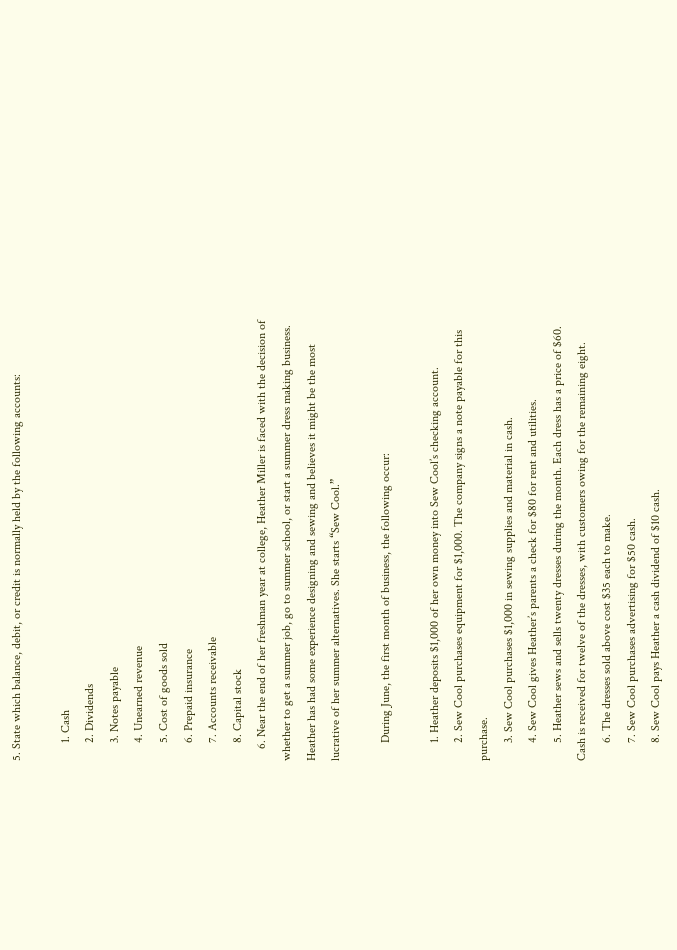5. State which balance, debit, or credit is normally held by the following accounts:

      1. Cash
      2. Dividends
      3. Notes payable
      4. Unearned revenue
      5. Cost of goods sold
      6. Prepaid insurance
      7. Accounts receivable
      8. Capital stock
    6. Near the end of her freshman year at college, Heather Miller is faced with the decision of whether to get a summer job, go to summer school, or start a summer dress making business. Heather has had some experience designing and sewing and believes it might be the most lucrative of her summer alternatives. She starts “Sew Cool.”

      During June, the first month of business, the following occur:

      1. Heather deposits $1,000 of her own money into Sew Cool’s checking account.
      2. Sew Cool purchases equipment for $1,000. The company signs a note payable for this purchase.
      3. Sew Cool purchases $1,000 in sewing supplies and material in cash.
      4. Sew Cool gives Heather’s parents a check for $80 for rent and utilities.
      5. Heather sews and sells twenty dresses during the month. Each dress has a price of $60. Cash is received for twelve of the dresses, with customers owing for the remaining eight.
      6. The dresses sold above cost $35 each to make.
      7. Sew Cool purchases advertising for $50 cash.
      8. Sew Cool pays Heather a cash dividend of $10 cash.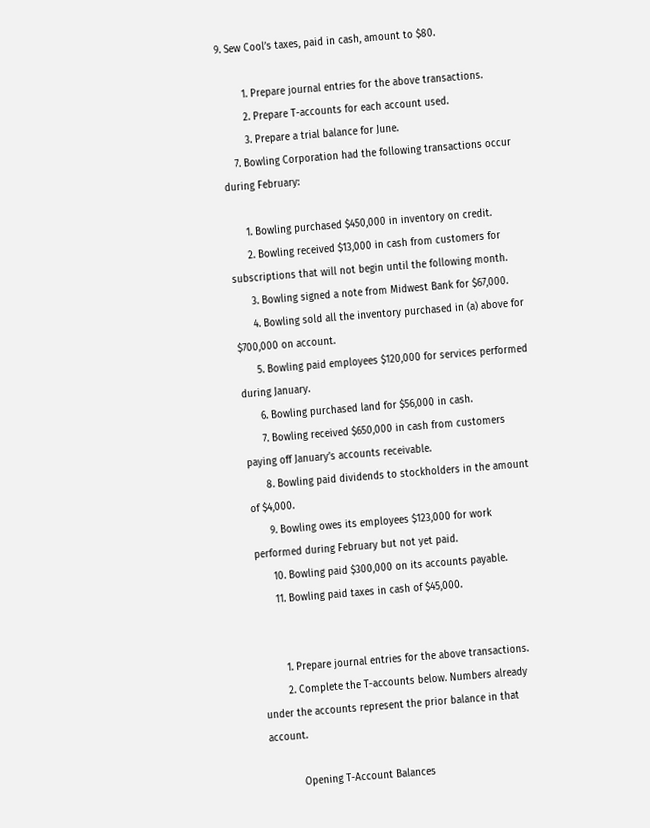9. Sew Cool’s taxes, paid in cash, amount to $80.

        1. Prepare journal entries for the above transactions.
        2. Prepare T-accounts for each account used.
        3. Prepare a trial balance for June.
    7. Bowling Corporation had the following transactions occur during February:

      1. Bowling purchased $450,000 in inventory on credit.
      2. Bowling received $13,000 in cash from customers for subscriptions that will not begin until the following month.
      3. Bowling signed a note from Midwest Bank for $67,000.
      4. Bowling sold all the inventory purchased in (a) above for $700,000 on account.
      5. Bowling paid employees $120,000 for services performed during January.
      6. Bowling purchased land for $56,000 in cash.
      7. Bowling received $650,000 in cash from customers paying off January’s accounts receivable.
      8. Bowling paid dividends to stockholders in the amount of $4,000.
      9. Bowling owes its employees $123,000 for work performed during February but not yet paid.
      10. Bowling paid $300,000 on its accounts payable.
      11. Bowling paid taxes in cash of $45,000.


        1. Prepare journal entries for the above transactions.
        2. Complete the T-accounts below. Numbers already under the accounts represent the prior balance in that account.

           Opening T-Account Balances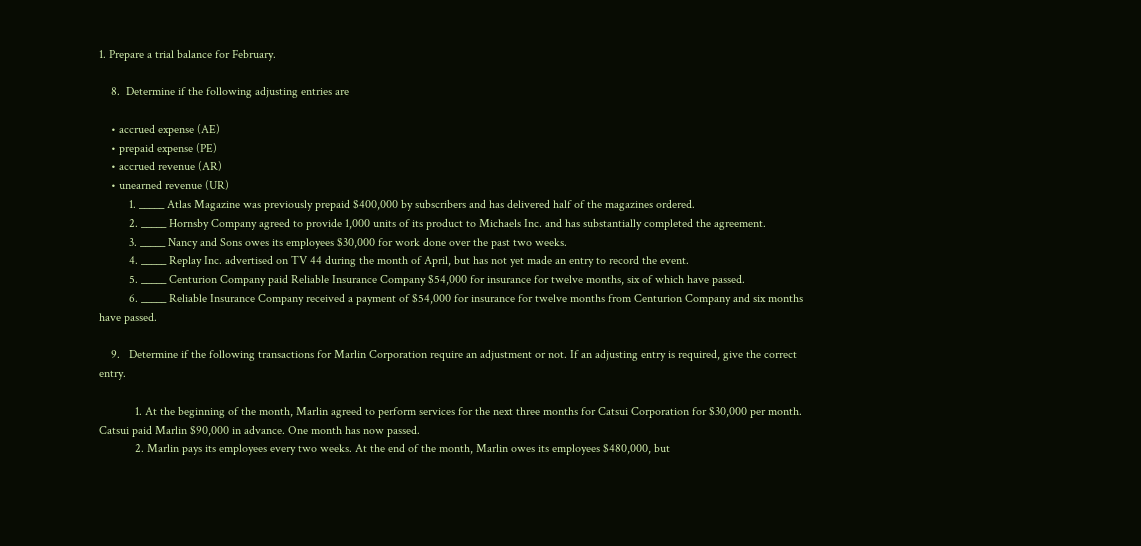1. Prepare a trial balance for February.

    8.  Determine if the following adjusting entries are

    • accrued expense (AE)
    • prepaid expense (PE)
    • accrued revenue (AR)
    • unearned revenue (UR)
          1. _____ Atlas Magazine was previously prepaid $400,000 by subscribers and has delivered half of the magazines ordered.
          2. _____ Hornsby Company agreed to provide 1,000 units of its product to Michaels Inc. and has substantially completed the agreement.
          3. _____ Nancy and Sons owes its employees $30,000 for work done over the past two weeks.
          4. _____ Replay Inc. advertised on TV 44 during the month of April, but has not yet made an entry to record the event.
          5. _____ Centurion Company paid Reliable Insurance Company $54,000 for insurance for twelve months, six of which have passed.
          6. _____ Reliable Insurance Company received a payment of $54,000 for insurance for twelve months from Centurion Company and six months have passed.

    9.   Determine if the following transactions for Marlin Corporation require an adjustment or not. If an adjusting entry is required, give the correct entry.

            1. At the beginning of the month, Marlin agreed to perform services for the next three months for Catsui Corporation for $30,000 per month. Catsui paid Marlin $90,000 in advance. One month has now passed.
            2. Marlin pays its employees every two weeks. At the end of the month, Marlin owes its employees $480,000, but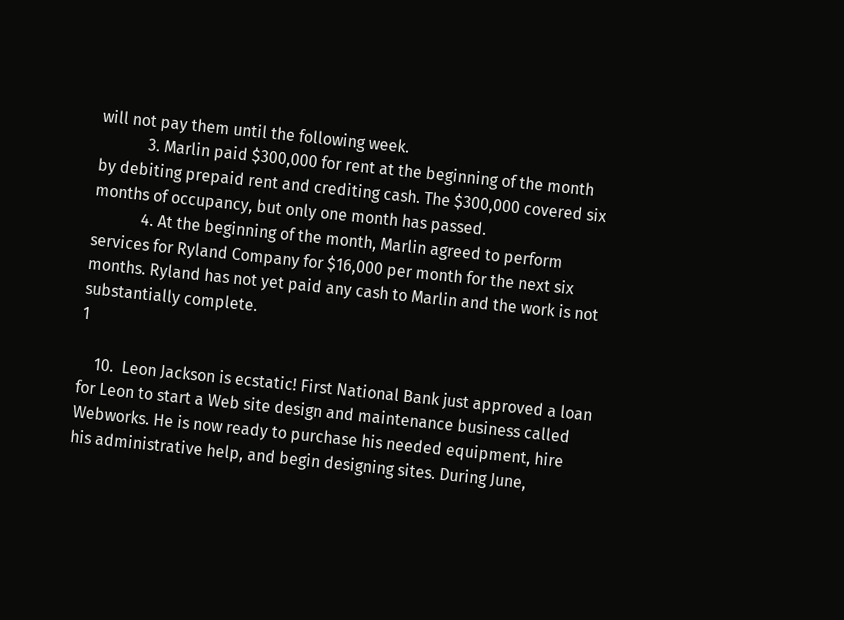will not pay them until the following week.
            3. Marlin paid $300,000 for rent at the beginning of the month by debiting prepaid rent and crediting cash. The $300,000 covered six months of occupancy, but only one month has passed.
            4. At the beginning of the month, Marlin agreed to perform services for Ryland Company for $16,000 per month for the next six months. Ryland has not yet paid any cash to Marlin and the work is not substantially complete.                                                                                                                                                                                                                                                                                                                                                                           1

    10.  Leon Jackson is ecstatic! First National Bank just approved a loan for Leon to start a Web site design and maintenance business called Webworks. He is now ready to purchase his needed equipment, hire his administrative help, and begin designing sites. During June,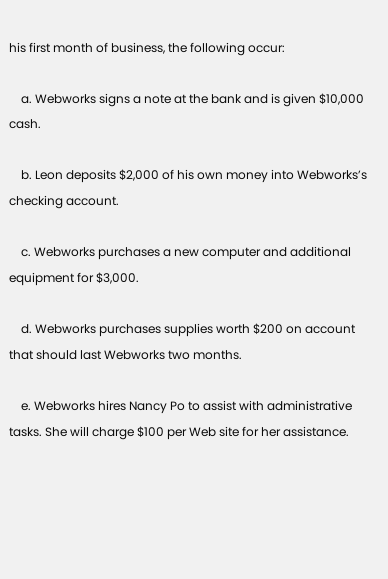his first month of business, the following occur:

    a. Webworks signs a note at the bank and is given $10,000 cash.

    b. Leon deposits $2,000 of his own money into Webworks’s checking account.

    c. Webworks purchases a new computer and additional equipment for $3,000.

    d. Webworks purchases supplies worth $200 on account that should last Webworks two months.

    e. Webworks hires Nancy Po to assist with administrative tasks. She will charge $100 per Web site for her assistance.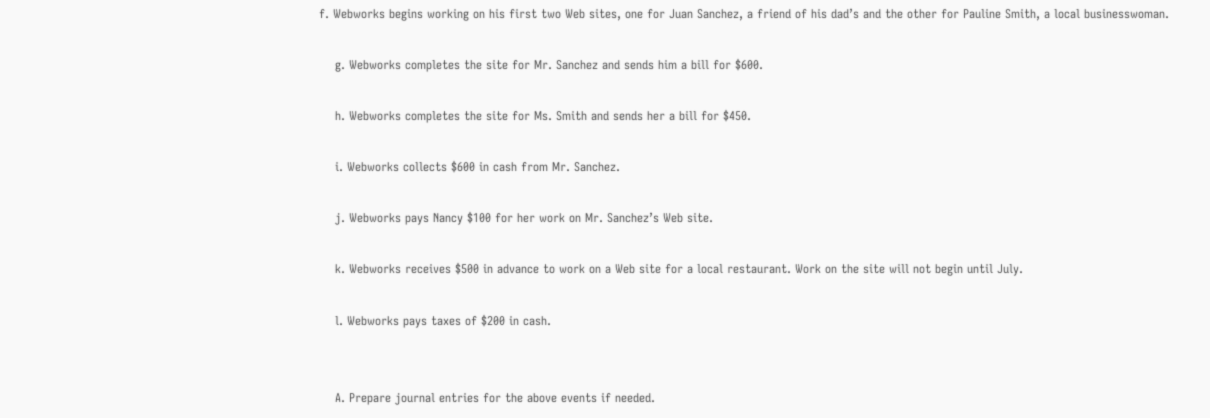f. Webworks begins working on his first two Web sites, one for Juan Sanchez, a friend of his dad’s and the other for Pauline Smith, a local businesswoman.

    g. Webworks completes the site for Mr. Sanchez and sends him a bill for $600.

    h. Webworks completes the site for Ms. Smith and sends her a bill for $450.

    i. Webworks collects $600 in cash from Mr. Sanchez.

    j. Webworks pays Nancy $100 for her work on Mr. Sanchez’s Web site.

    k. Webworks receives $500 in advance to work on a Web site for a local restaurant. Work on the site will not begin until July.

    l. Webworks pays taxes of $200 in cash.


    A. Prepare journal entries for the above events if needed.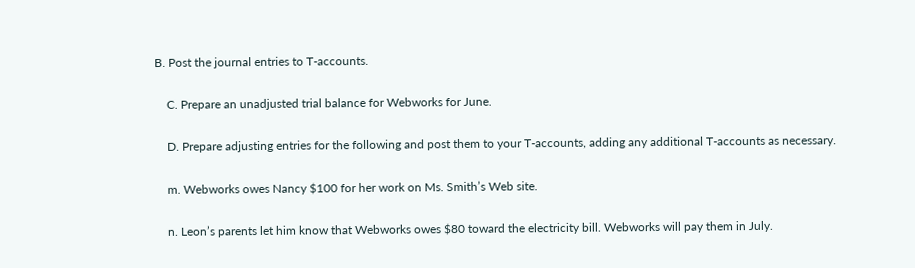B. Post the journal entries to T-accounts.

    C. Prepare an unadjusted trial balance for Webworks for June.

    D. Prepare adjusting entries for the following and post them to your T-accounts, adding any additional T-accounts as necessary.

    m. Webworks owes Nancy $100 for her work on Ms. Smith’s Web site.

    n. Leon’s parents let him know that Webworks owes $80 toward the electricity bill. Webworks will pay them in July.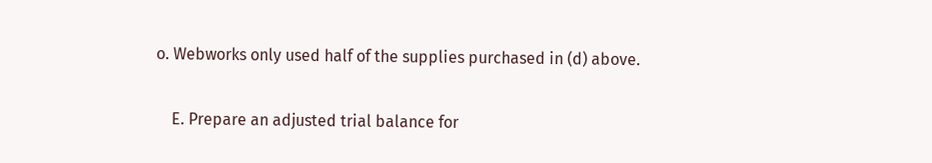o. Webworks only used half of the supplies purchased in (d) above.

    E. Prepare an adjusted trial balance for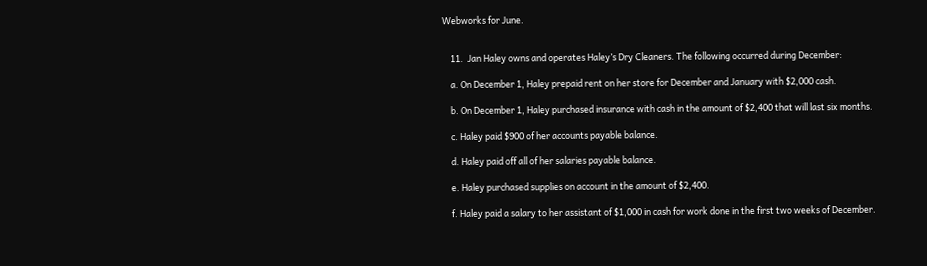Webworks for June.


    11.  Jan Haley owns and operates Haley’s Dry Cleaners. The following occurred during December:

    a. On December 1, Haley prepaid rent on her store for December and January with $2,000 cash.

    b. On December 1, Haley purchased insurance with cash in the amount of $2,400 that will last six months.

    c. Haley paid $900 of her accounts payable balance.

    d. Haley paid off all of her salaries payable balance.

    e. Haley purchased supplies on account in the amount of $2,400.

    f. Haley paid a salary to her assistant of $1,000 in cash for work done in the first two weeks of December.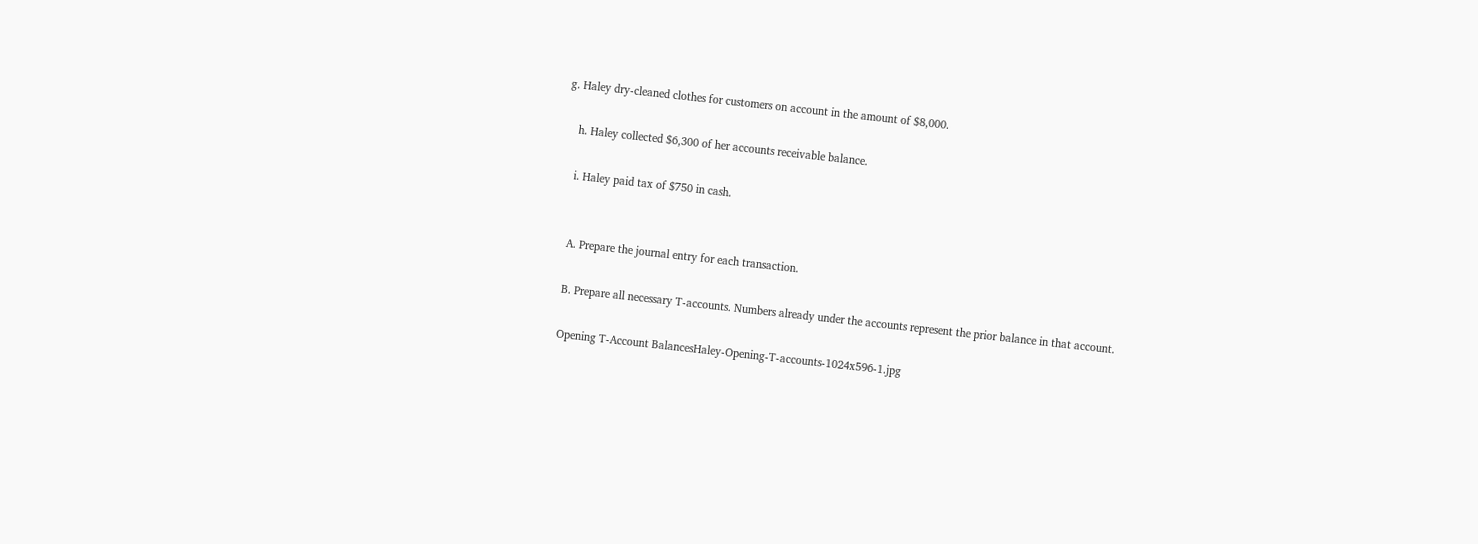g. Haley dry-cleaned clothes for customers on account in the amount of $8,000.

    h. Haley collected $6,300 of her accounts receivable balance.

    i. Haley paid tax of $750 in cash.


    A. Prepare the journal entry for each transaction.

    B. Prepare all necessary T-accounts. Numbers already under the accounts represent the prior balance in that account.

    Opening T-Account BalancesHaley-Opening-T-accounts-1024x596-1.jpg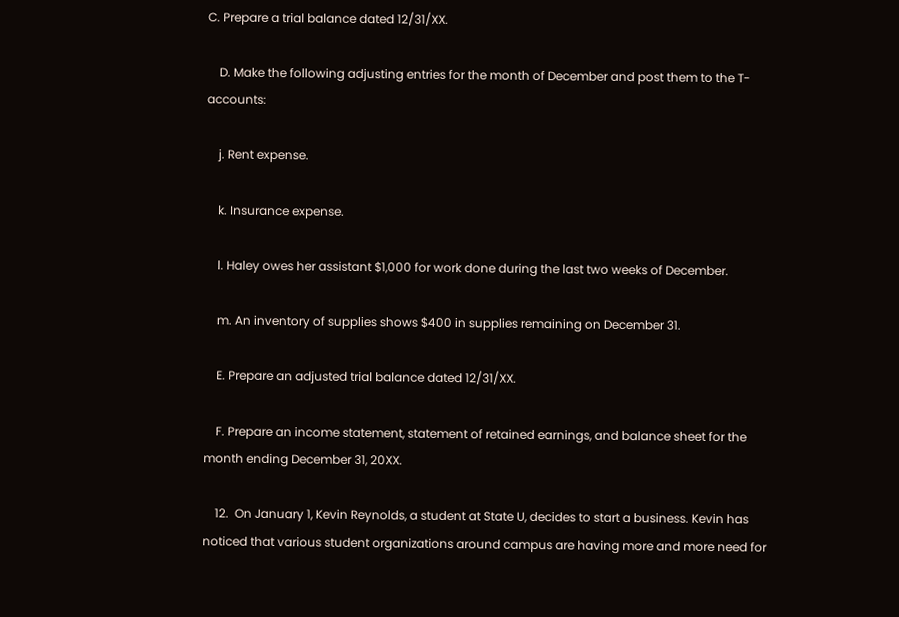C. Prepare a trial balance dated 12/31/XX.

    D. Make the following adjusting entries for the month of December and post them to the T-accounts:

    j. Rent expense.

    k. Insurance expense.

    l. Haley owes her assistant $1,000 for work done during the last two weeks of December.

    m. An inventory of supplies shows $400 in supplies remaining on December 31.

    E. Prepare an adjusted trial balance dated 12/31/XX.

    F. Prepare an income statement, statement of retained earnings, and balance sheet for the month ending December 31, 20XX.

    12.  On January 1, Kevin Reynolds, a student at State U, decides to start a business. Kevin has noticed that various student organizations around campus are having more and more need for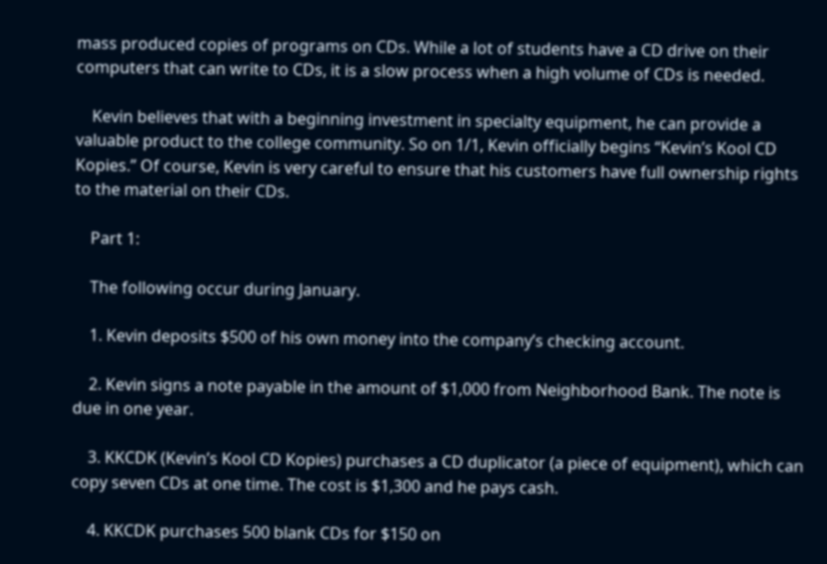mass produced copies of programs on CDs. While a lot of students have a CD drive on their computers that can write to CDs, it is a slow process when a high volume of CDs is needed.

    Kevin believes that with a beginning investment in specialty equipment, he can provide a valuable product to the college community. So on 1/1, Kevin officially begins “Kevin’s Kool CD Kopies.” Of course, Kevin is very careful to ensure that his customers have full ownership rights to the material on their CDs.

    Part 1:

    The following occur during January.

    1. Kevin deposits $500 of his own money into the company’s checking account.

    2. Kevin signs a note payable in the amount of $1,000 from Neighborhood Bank. The note is due in one year.

    3. KKCDK (Kevin’s Kool CD Kopies) purchases a CD duplicator (a piece of equipment), which can copy seven CDs at one time. The cost is $1,300 and he pays cash.

    4. KKCDK purchases 500 blank CDs for $150 on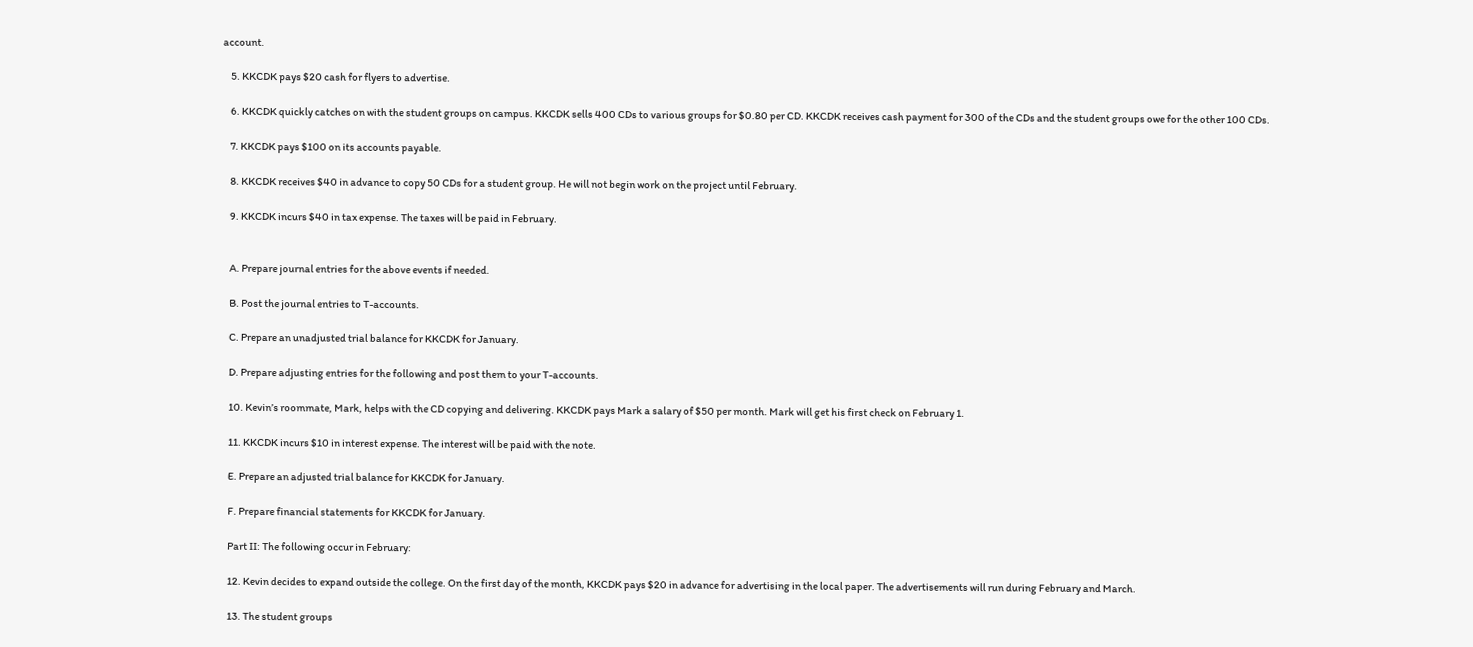account.

    5. KKCDK pays $20 cash for flyers to advertise.

    6. KKCDK quickly catches on with the student groups on campus. KKCDK sells 400 CDs to various groups for $0.80 per CD. KKCDK receives cash payment for 300 of the CDs and the student groups owe for the other 100 CDs.

    7. KKCDK pays $100 on its accounts payable.

    8. KKCDK receives $40 in advance to copy 50 CDs for a student group. He will not begin work on the project until February.

    9. KKCDK incurs $40 in tax expense. The taxes will be paid in February.


    A. Prepare journal entries for the above events if needed.

    B. Post the journal entries to T-accounts.

    C. Prepare an unadjusted trial balance for KKCDK for January.

    D. Prepare adjusting entries for the following and post them to your T-accounts.

    10. Kevin’s roommate, Mark, helps with the CD copying and delivering. KKCDK pays Mark a salary of $50 per month. Mark will get his first check on February 1.

    11. KKCDK incurs $10 in interest expense. The interest will be paid with the note.

    E. Prepare an adjusted trial balance for KKCDK for January.

    F. Prepare financial statements for KKCDK for January.

    Part II: The following occur in February:

    12. Kevin decides to expand outside the college. On the first day of the month, KKCDK pays $20 in advance for advertising in the local paper. The advertisements will run during February and March.

    13. The student groups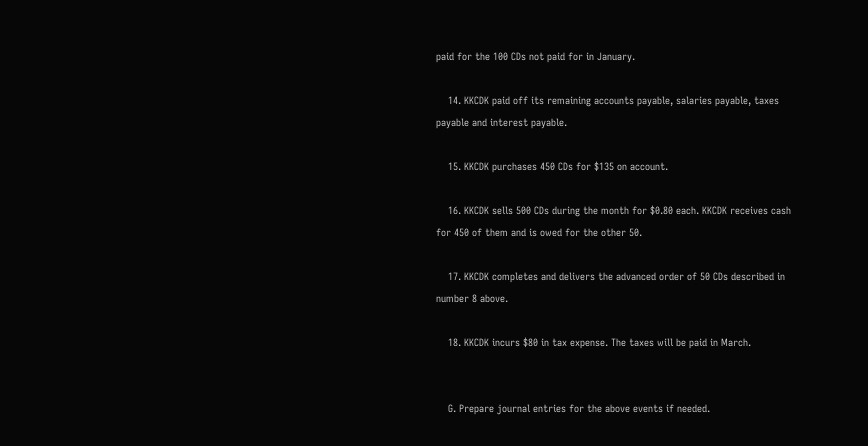paid for the 100 CDs not paid for in January.

    14. KKCDK paid off its remaining accounts payable, salaries payable, taxes payable and interest payable.

    15. KKCDK purchases 450 CDs for $135 on account.

    16. KKCDK sells 500 CDs during the month for $0.80 each. KKCDK receives cash for 450 of them and is owed for the other 50.

    17. KKCDK completes and delivers the advanced order of 50 CDs described in number 8 above.

    18. KKCDK incurs $80 in tax expense. The taxes will be paid in March.


    G. Prepare journal entries for the above events if needed.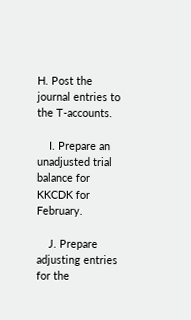H. Post the journal entries to the T-accounts.

    I. Prepare an unadjusted trial balance for KKCDK for February.

    J. Prepare adjusting entries for the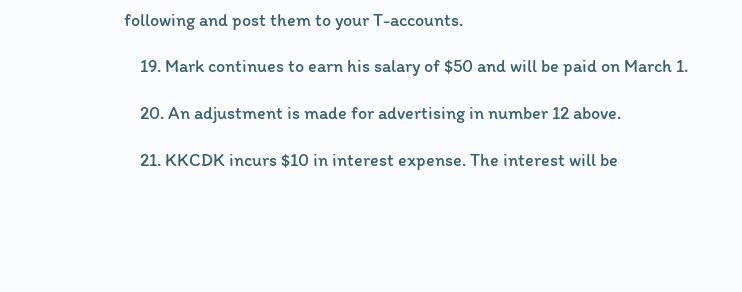following and post them to your T-accounts.

    19. Mark continues to earn his salary of $50 and will be paid on March 1.

    20. An adjustment is made for advertising in number 12 above.

    21. KKCDK incurs $10 in interest expense. The interest will be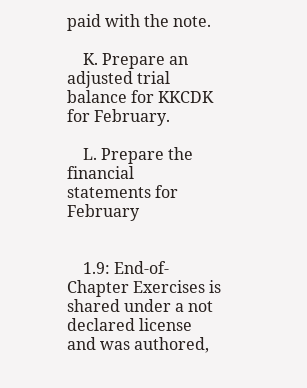paid with the note.

    K. Prepare an adjusted trial balance for KKCDK for February.

    L. Prepare the financial statements for February


    1.9: End-of-Chapter Exercises is shared under a not declared license and was authored,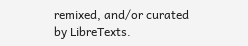remixed, and/or curated by LibreTexts.